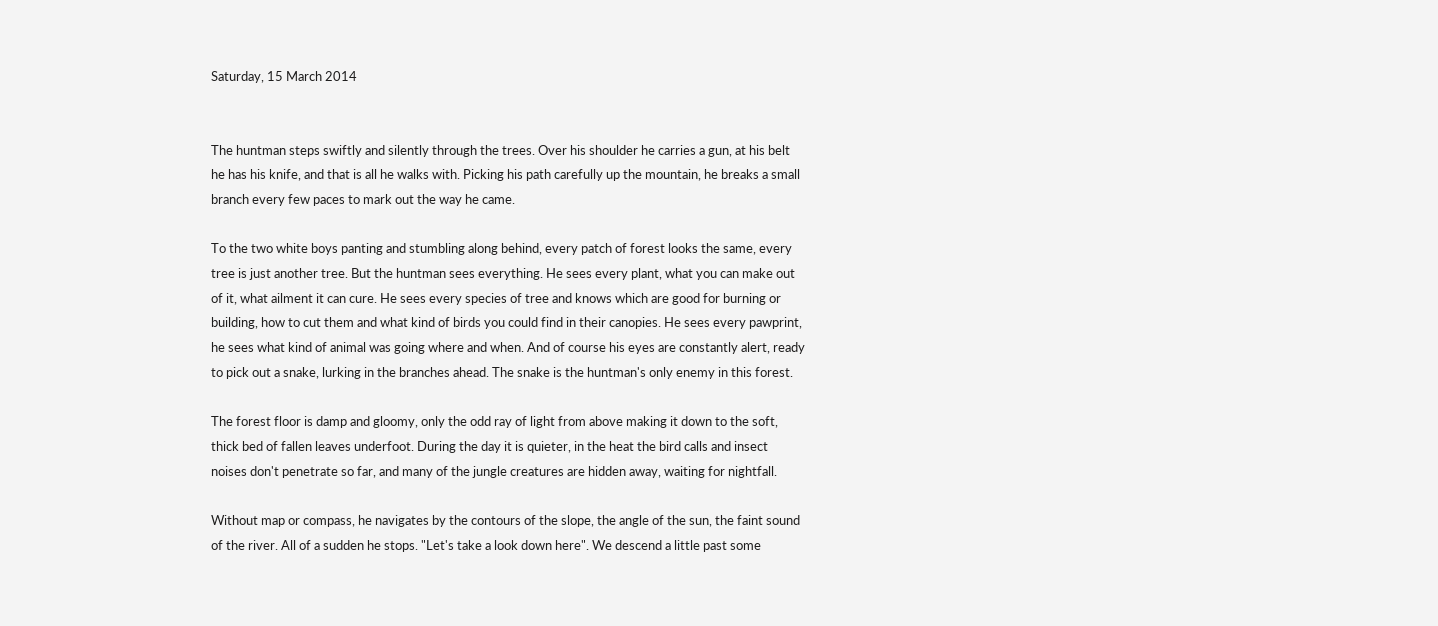Saturday, 15 March 2014


The huntman steps swiftly and silently through the trees. Over his shoulder he carries a gun, at his belt he has his knife, and that is all he walks with. Picking his path carefully up the mountain, he breaks a small branch every few paces to mark out the way he came.

To the two white boys panting and stumbling along behind, every patch of forest looks the same, every tree is just another tree. But the huntman sees everything. He sees every plant, what you can make out of it, what ailment it can cure. He sees every species of tree and knows which are good for burning or building, how to cut them and what kind of birds you could find in their canopies. He sees every pawprint, he sees what kind of animal was going where and when. And of course his eyes are constantly alert, ready to pick out a snake, lurking in the branches ahead. The snake is the huntman's only enemy in this forest.

The forest floor is damp and gloomy, only the odd ray of light from above making it down to the soft, thick bed of fallen leaves underfoot. During the day it is quieter, in the heat the bird calls and insect noises don't penetrate so far, and many of the jungle creatures are hidden away, waiting for nightfall.

Without map or compass, he navigates by the contours of the slope, the angle of the sun, the faint sound of the river. All of a sudden he stops. "Let's take a look down here". We descend a little past some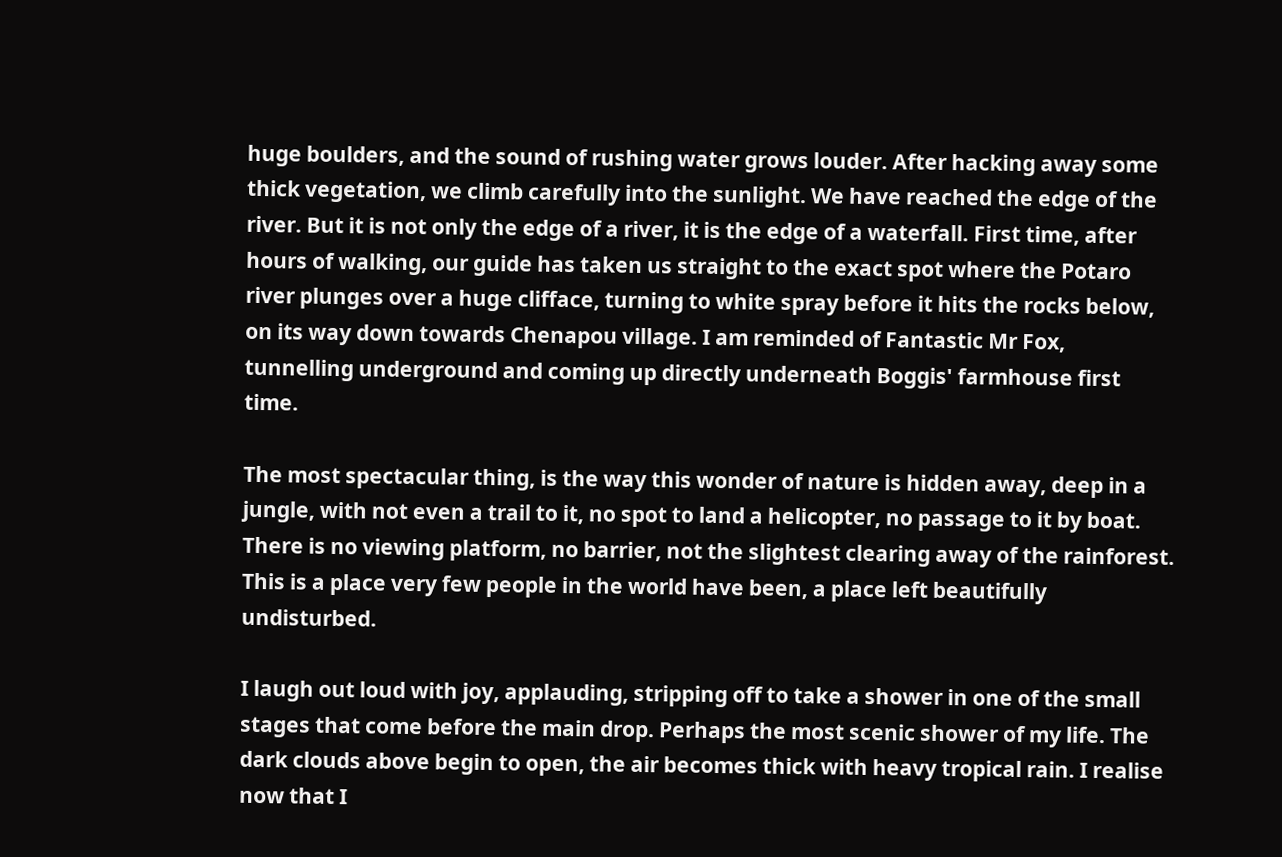huge boulders, and the sound of rushing water grows louder. After hacking away some thick vegetation, we climb carefully into the sunlight. We have reached the edge of the river. But it is not only the edge of a river, it is the edge of a waterfall. First time, after hours of walking, our guide has taken us straight to the exact spot where the Potaro river plunges over a huge clifface, turning to white spray before it hits the rocks below, on its way down towards Chenapou village. I am reminded of Fantastic Mr Fox, tunnelling underground and coming up directly underneath Boggis' farmhouse first time.

The most spectacular thing, is the way this wonder of nature is hidden away, deep in a jungle, with not even a trail to it, no spot to land a helicopter, no passage to it by boat. There is no viewing platform, no barrier, not the slightest clearing away of the rainforest. This is a place very few people in the world have been, a place left beautifully undisturbed.

I laugh out loud with joy, applauding, stripping off to take a shower in one of the small stages that come before the main drop. Perhaps the most scenic shower of my life. The dark clouds above begin to open, the air becomes thick with heavy tropical rain. I realise now that I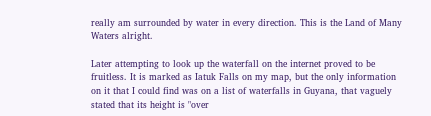really am surrounded by water in every direction. This is the Land of Many Waters alright.

Later attempting to look up the waterfall on the internet proved to be fruitless. It is marked as Iatuk Falls on my map, but the only information on it that I could find was on a list of waterfalls in Guyana, that vaguely stated that its height is "over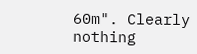60m". Clearly nothing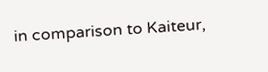in comparison to Kaiteur,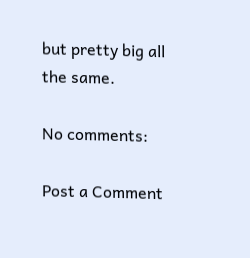but pretty big all the same.

No comments:

Post a Comment